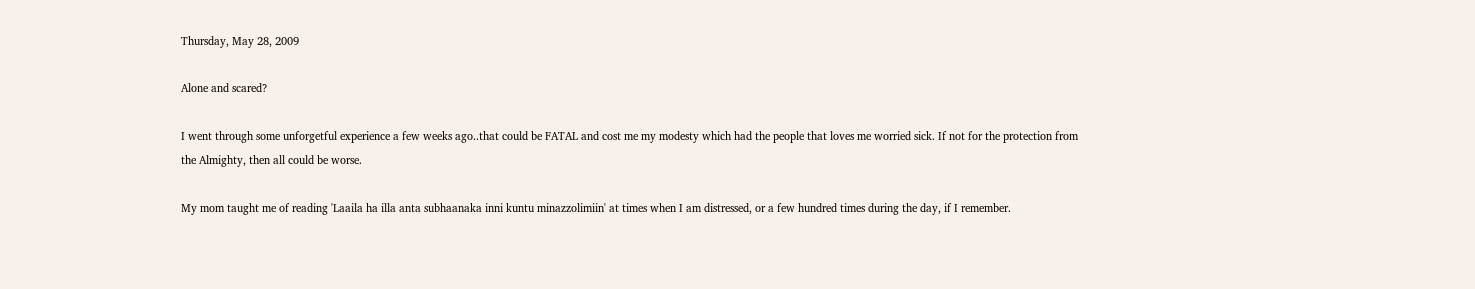Thursday, May 28, 2009

Alone and scared?

I went through some unforgetful experience a few weeks ago..that could be FATAL and cost me my modesty which had the people that loves me worried sick. If not for the protection from the Almighty, then all could be worse.

My mom taught me of reading 'Laaila ha illa anta subhaanaka inni kuntu minazzolimiin' at times when I am distressed, or a few hundred times during the day, if I remember.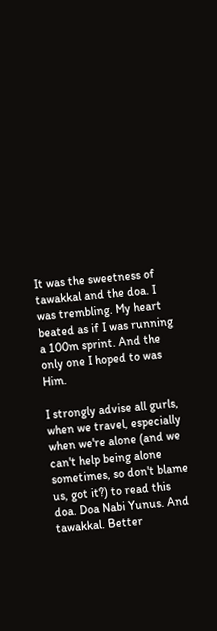It was the sweetness of tawakkal and the doa. I was trembling. My heart beated as if I was running a 100m sprint. And the only one I hoped to was Him.

I strongly advise all gurls, when we travel, especially when we're alone (and we can't help being alone sometimes, so don't blame us, got it?) to read this doa. Doa Nabi Yunus. And tawakkal. Better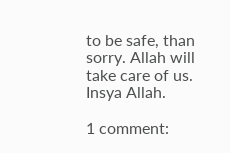to be safe, than sorry. Allah will take care of us. Insya Allah.

1 comment: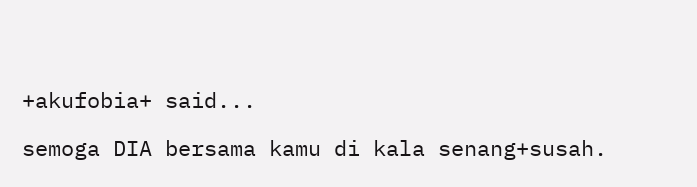+akufobia+ said...

semoga DIA bersama kamu di kala senang+susah.